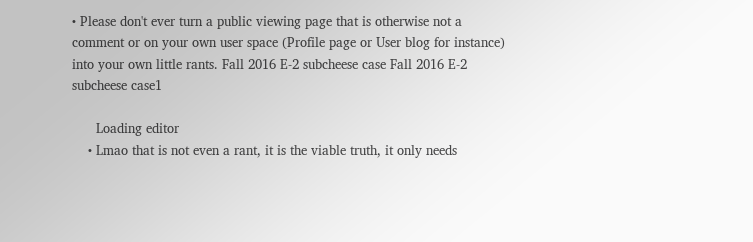• Please don't ever turn a public viewing page that is otherwise not a comment or on your own user space (Profile page or User blog for instance) into your own little rants. Fall 2016 E-2 subcheese case Fall 2016 E-2 subcheese case1

      Loading editor
    • Lmao that is not even a rant, it is the viable truth, it only needs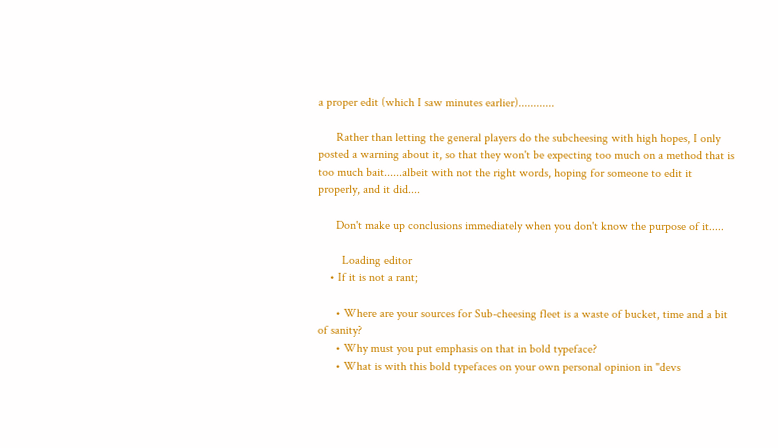a proper edit (which I saw minutes earlier)............

      Rather than letting the general players do the subcheesing with high hopes, I only posted a warning about it, so that they won't be expecting too much on a method that is too much bait......albeit with not the right words, hoping for someone to edit it properly, and it did....

      Don't make up conclusions immediately when you don't know the purpose of it.....

        Loading editor
    • If it is not a rant;

      • Where are your sources for Sub-cheesing fleet is a waste of bucket, time and a bit of sanity?
      • Why must you put emphasis on that in bold typeface?
      • What is with this bold typefaces on your own personal opinion in "devs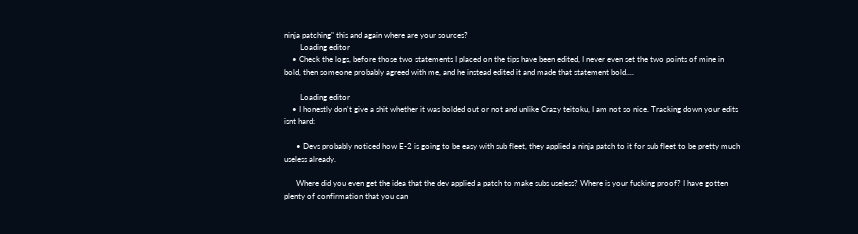ninja patching" this and again where are your sources?
        Loading editor
    • Check the logs, before those two statements I placed on the tips have been edited, I never even set the two points of mine in bold, then someone probably agreed with me, and he instead edited it and made that statement bold....

        Loading editor
    • I honestly don't give a shit whether it was bolded out or not and unlike Crazy teitoku, I am not so nice. Tracking down your edits isnt hard:

      • Devs probably noticed how E-2 is going to be easy with sub fleet, they applied a ninja patch to it for sub fleet to be pretty much useless already.

      Where did you even get the idea that the dev applied a patch to make subs useless? Where is your fucking proof? I have gotten plenty of confirmation that you can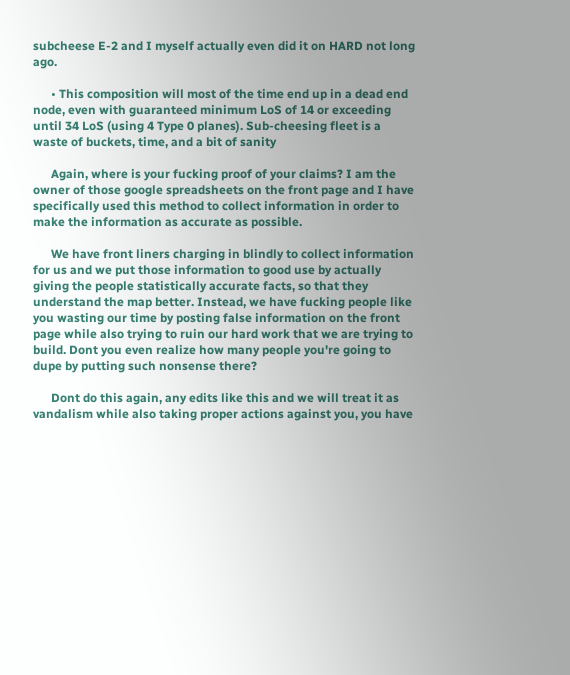subcheese E-2 and I myself actually even did it on HARD not long ago.

      • This composition will most of the time end up in a dead end node, even with guaranteed minimum LoS of 14 or exceeding until 34 LoS (using 4 Type 0 planes). Sub-cheesing fleet is a waste of buckets, time, and a bit of sanity

      Again, where is your fucking proof of your claims? I am the owner of those google spreadsheets on the front page and I have specifically used this method to collect information in order to make the information as accurate as possible.

      We have front liners charging in blindly to collect information for us and we put those information to good use by actually giving the people statistically accurate facts, so that they understand the map better. Instead, we have fucking people like you wasting our time by posting false information on the front page while also trying to ruin our hard work that we are trying to build. Dont you even realize how many people you're going to dupe by putting such nonsense there?

      Dont do this again, any edits like this and we will treat it as vandalism while also taking proper actions against you, you have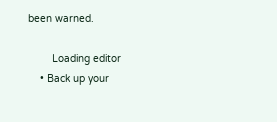been warned.

        Loading editor
    • Back up your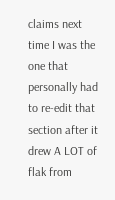claims next time I was the one that personally had to re-edit that section after it drew A LOT of flak from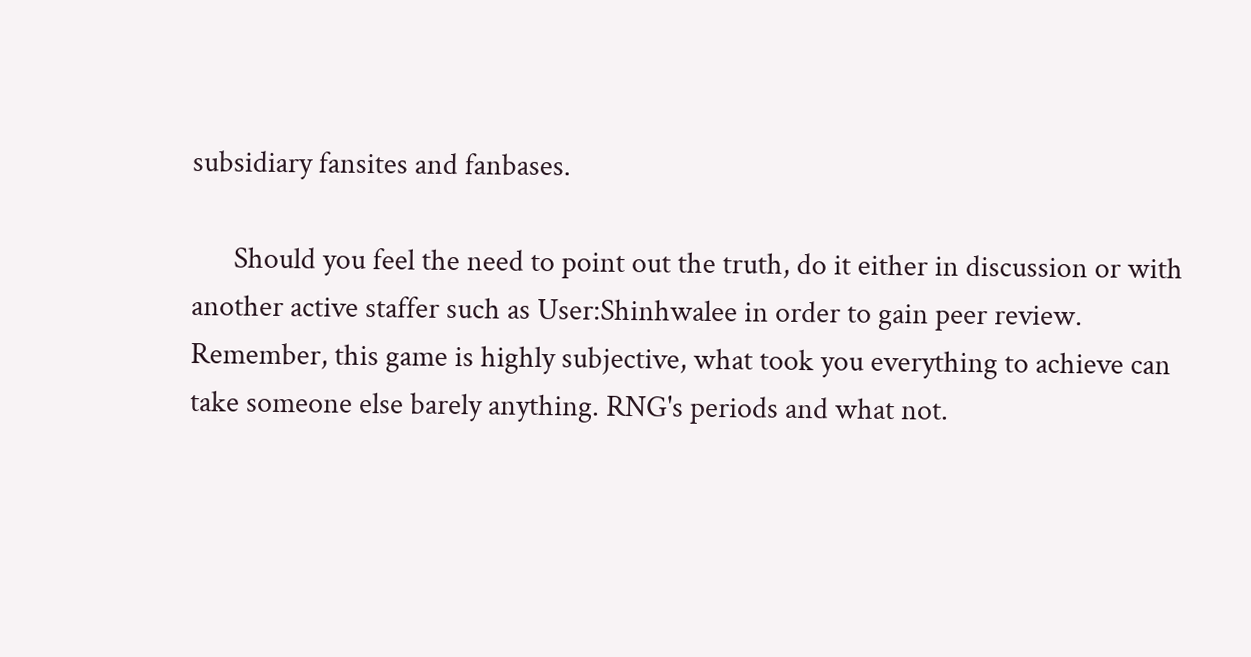subsidiary fansites and fanbases.

      Should you feel the need to point out the truth, do it either in discussion or with another active staffer such as User:Shinhwalee in order to gain peer review. Remember, this game is highly subjective, what took you everything to achieve can take someone else barely anything. RNG's periods and what not.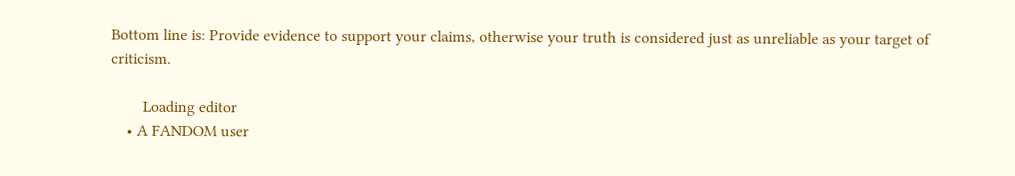Bottom line is: Provide evidence to support your claims, otherwise your truth is considered just as unreliable as your target of criticism.

        Loading editor
    • A FANDOM user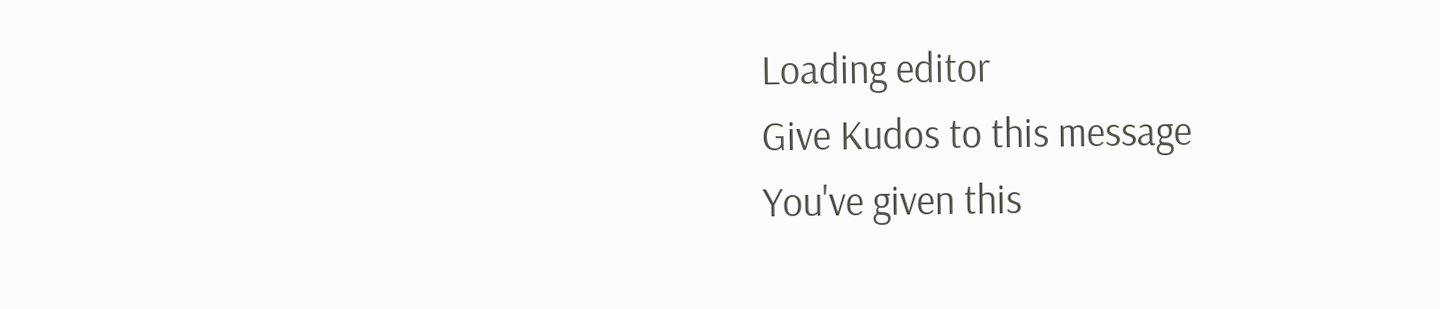Loading editor
Give Kudos to this message
You've given this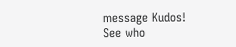message Kudos!
See who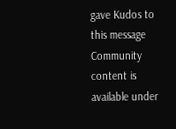gave Kudos to this message
Community content is available under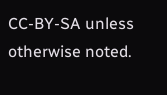CC-BY-SA unless otherwise noted.